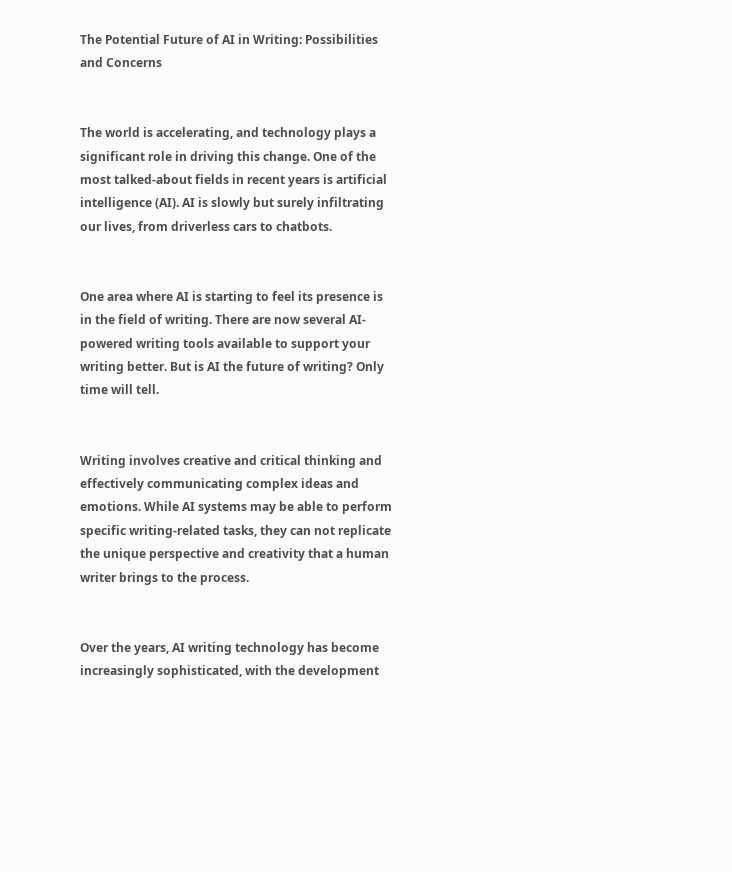The Potential Future of AI in Writing: Possibilities and Concerns


The world is accelerating, and technology plays a significant role in driving this change. One of the most talked-about fields in recent years is artificial intelligence (AI). AI is slowly but surely infiltrating our lives, from driverless cars to chatbots.


One area where AI is starting to feel its presence is in the field of writing. There are now several AI-powered writing tools available to support your writing better. But is AI the future of writing? Only time will tell.


Writing involves creative and critical thinking and effectively communicating complex ideas and emotions. While AI systems may be able to perform specific writing-related tasks, they can not replicate the unique perspective and creativity that a human writer brings to the process.


Over the years, AI writing technology has become increasingly sophisticated, with the development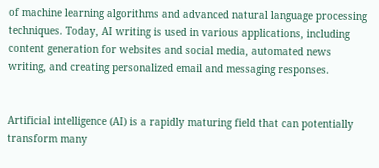of machine learning algorithms and advanced natural language processing techniques. Today, AI writing is used in various applications, including content generation for websites and social media, automated news writing, and creating personalized email and messaging responses.


Artificial intelligence (AI) is a rapidly maturing field that can potentially transform many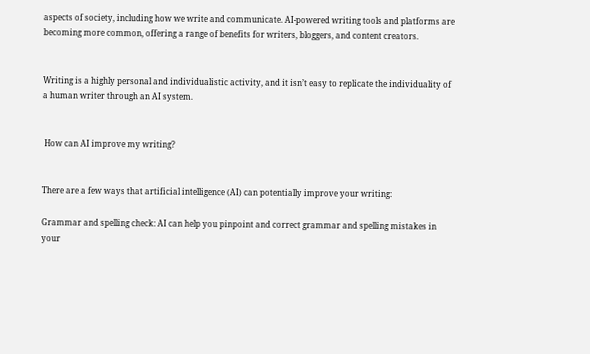aspects of society, including how we write and communicate. AI-powered writing tools and platforms are becoming more common, offering a range of benefits for writers, bloggers, and content creators.


Writing is a highly personal and individualistic activity, and it isn’t easy to replicate the individuality of a human writer through an AI system.


 How can AI improve my writing?


There are a few ways that artificial intelligence (AI) can potentially improve your writing:

Grammar and spelling check: AI can help you pinpoint and correct grammar and spelling mistakes in your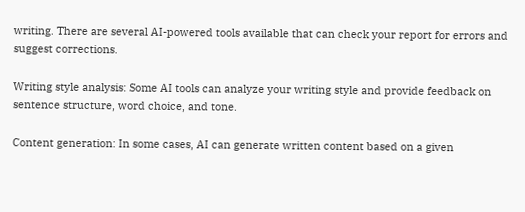writing. There are several AI-powered tools available that can check your report for errors and suggest corrections.

Writing style analysis: Some AI tools can analyze your writing style and provide feedback on sentence structure, word choice, and tone.

Content generation: In some cases, AI can generate written content based on a given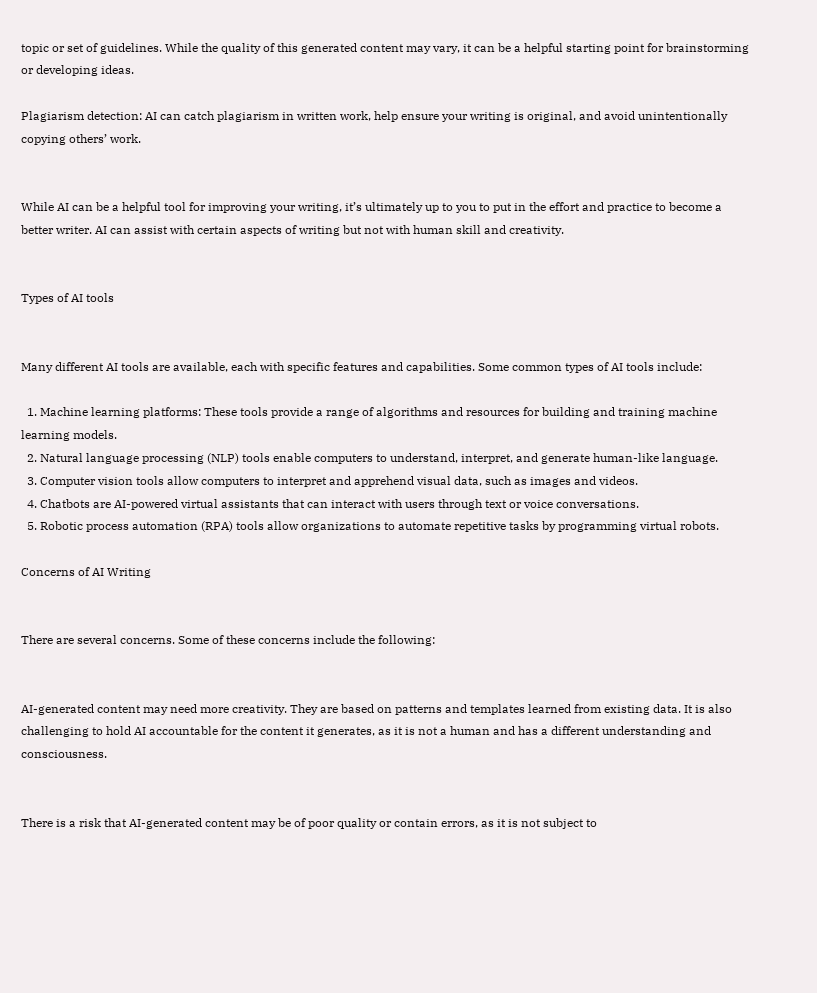topic or set of guidelines. While the quality of this generated content may vary, it can be a helpful starting point for brainstorming or developing ideas.

Plagiarism detection: AI can catch plagiarism in written work, help ensure your writing is original, and avoid unintentionally copying others’ work.


While AI can be a helpful tool for improving your writing, it’s ultimately up to you to put in the effort and practice to become a better writer. AI can assist with certain aspects of writing but not with human skill and creativity.


Types of AI tools


Many different AI tools are available, each with specific features and capabilities. Some common types of AI tools include:

  1. Machine learning platforms: These tools provide a range of algorithms and resources for building and training machine learning models.
  2. Natural language processing (NLP) tools enable computers to understand, interpret, and generate human-like language.
  3. Computer vision tools allow computers to interpret and apprehend visual data, such as images and videos.
  4. Chatbots are AI-powered virtual assistants that can interact with users through text or voice conversations.
  5. Robotic process automation (RPA) tools allow organizations to automate repetitive tasks by programming virtual robots.

Concerns of AI Writing


There are several concerns. Some of these concerns include the following:


AI-generated content may need more creativity. They are based on patterns and templates learned from existing data. It is also challenging to hold AI accountable for the content it generates, as it is not a human and has a different understanding and consciousness.


There is a risk that AI-generated content may be of poor quality or contain errors, as it is not subject to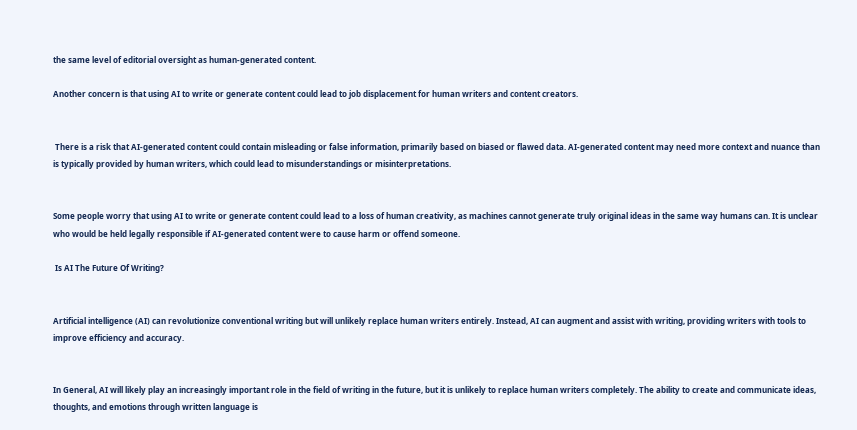the same level of editorial oversight as human-generated content.

Another concern is that using AI to write or generate content could lead to job displacement for human writers and content creators.


 There is a risk that AI-generated content could contain misleading or false information, primarily based on biased or flawed data. AI-generated content may need more context and nuance than is typically provided by human writers, which could lead to misunderstandings or misinterpretations.


Some people worry that using AI to write or generate content could lead to a loss of human creativity, as machines cannot generate truly original ideas in the same way humans can. It is unclear who would be held legally responsible if AI-generated content were to cause harm or offend someone.

 Is AI The Future Of Writing?


Artificial intelligence (AI) can revolutionize conventional writing but will unlikely replace human writers entirely. Instead, AI can augment and assist with writing, providing writers with tools to improve efficiency and accuracy.


In General, AI will likely play an increasingly important role in the field of writing in the future, but it is unlikely to replace human writers completely. The ability to create and communicate ideas, thoughts, and emotions through written language is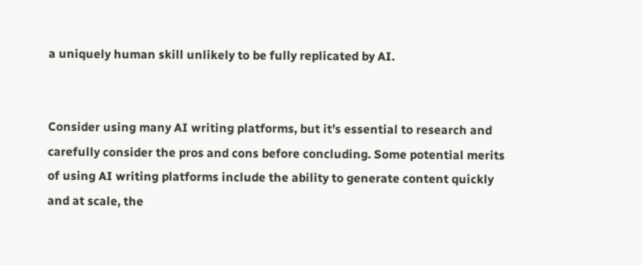a uniquely human skill unlikely to be fully replicated by AI.


Consider using many AI writing platforms, but it’s essential to research and carefully consider the pros and cons before concluding. Some potential merits of using AI writing platforms include the ability to generate content quickly and at scale, the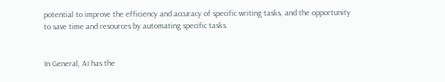potential to improve the efficiency and accuracy of specific writing tasks, and the opportunity to save time and resources by automating specific tasks.


In General, AI has the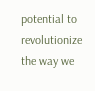potential to revolutionize the way we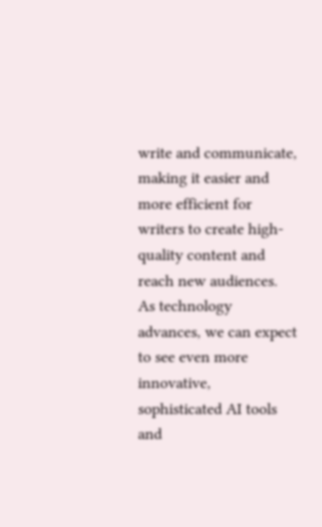write and communicate, making it easier and more efficient for writers to create high-quality content and reach new audiences. As technology advances, we can expect to see even more innovative, sophisticated AI tools and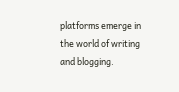platforms emerge in the world of writing and blogging.